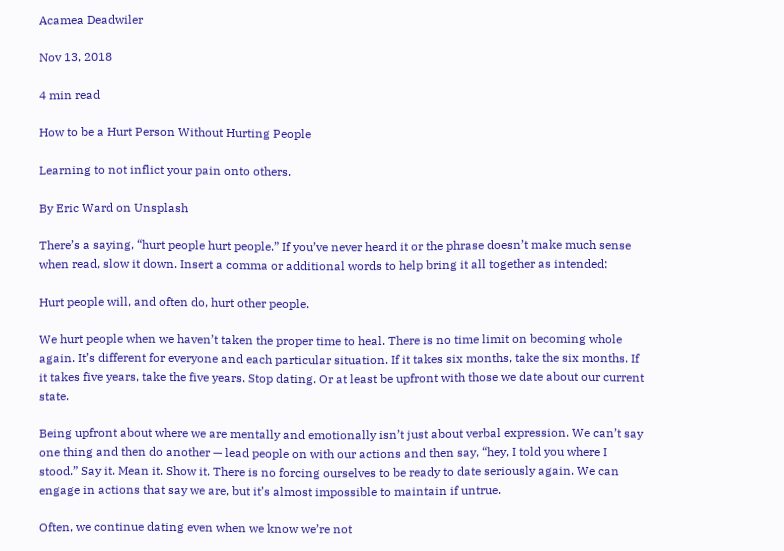Acamea Deadwiler

Nov 13, 2018

4 min read

How to be a Hurt Person Without Hurting People

Learning to not inflict your pain onto others.

By Eric Ward on Unsplash

There’s a saying, “hurt people hurt people.” If you’ve never heard it or the phrase doesn’t make much sense when read, slow it down. Insert a comma or additional words to help bring it all together as intended:

Hurt people will, and often do, hurt other people.

We hurt people when we haven’t taken the proper time to heal. There is no time limit on becoming whole again. It’s different for everyone and each particular situation. If it takes six months, take the six months. If it takes five years, take the five years. Stop dating. Or at least be upfront with those we date about our current state.

Being upfront about where we are mentally and emotionally isn’t just about verbal expression. We can’t say one thing and then do another — lead people on with our actions and then say, “hey, I told you where I stood.” Say it. Mean it. Show it. There is no forcing ourselves to be ready to date seriously again. We can engage in actions that say we are, but it’s almost impossible to maintain if untrue.

Often, we continue dating even when we know we’re not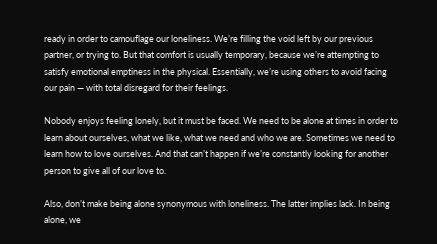ready in order to camouflage our loneliness. We’re filling the void left by our previous partner, or trying to. But that comfort is usually temporary, because we’re attempting to satisfy emotional emptiness in the physical. Essentially, we’re using others to avoid facing our pain — with total disregard for their feelings.

Nobody enjoys feeling lonely, but it must be faced. We need to be alone at times in order to learn about ourselves, what we like, what we need and who we are. Sometimes we need to learn how to love ourselves. And that can’t happen if we’re constantly looking for another person to give all of our love to.

Also, don’t make being alone synonymous with loneliness. The latter implies lack. In being alone, we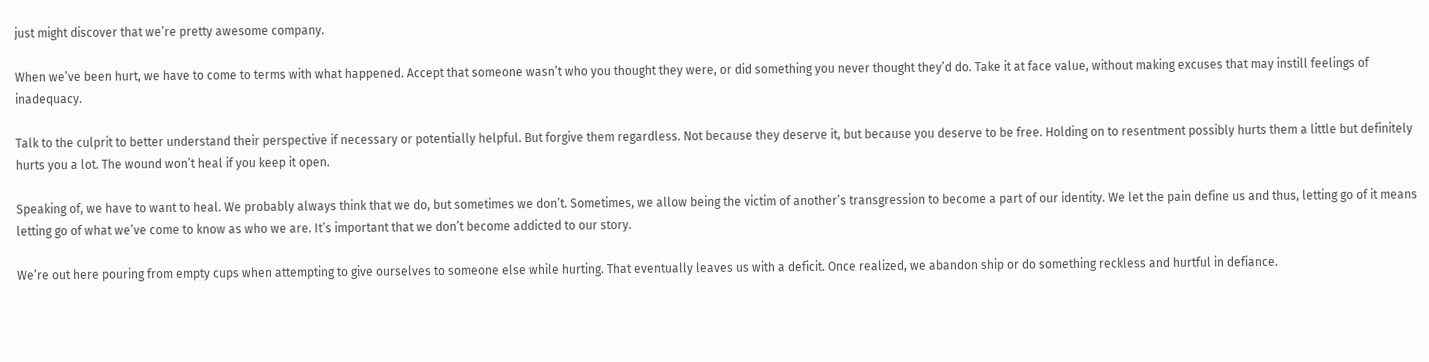just might discover that we’re pretty awesome company.

When we’ve been hurt, we have to come to terms with what happened. Accept that someone wasn’t who you thought they were, or did something you never thought they’d do. Take it at face value, without making excuses that may instill feelings of inadequacy.

Talk to the culprit to better understand their perspective if necessary or potentially helpful. But forgive them regardless. Not because they deserve it, but because you deserve to be free. Holding on to resentment possibly hurts them a little but definitely hurts you a lot. The wound won’t heal if you keep it open.

Speaking of, we have to want to heal. We probably always think that we do, but sometimes we don’t. Sometimes, we allow being the victim of another’s transgression to become a part of our identity. We let the pain define us and thus, letting go of it means letting go of what we’ve come to know as who we are. It’s important that we don’t become addicted to our story.

We’re out here pouring from empty cups when attempting to give ourselves to someone else while hurting. That eventually leaves us with a deficit. Once realized, we abandon ship or do something reckless and hurtful in defiance.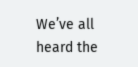We’ve all heard the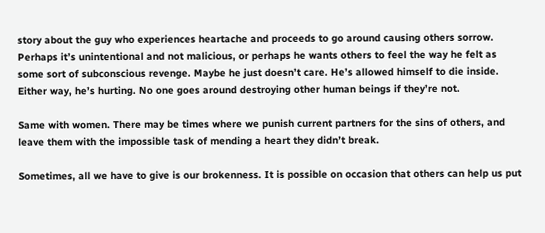story about the guy who experiences heartache and proceeds to go around causing others sorrow. Perhaps it’s unintentional and not malicious, or perhaps he wants others to feel the way he felt as some sort of subconscious revenge. Maybe he just doesn’t care. He’s allowed himself to die inside. Either way, he’s hurting. No one goes around destroying other human beings if they’re not.

Same with women. There may be times where we punish current partners for the sins of others, and leave them with the impossible task of mending a heart they didn’t break.

Sometimes, all we have to give is our brokenness. It is possible on occasion that others can help us put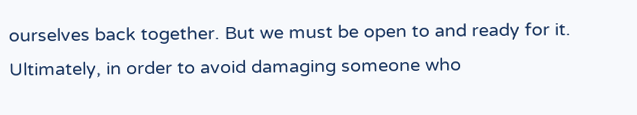ourselves back together. But we must be open to and ready for it. Ultimately, in order to avoid damaging someone who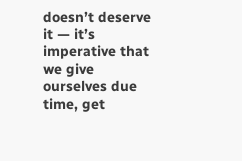doesn’t deserve it — it’s imperative that we give ourselves due time, get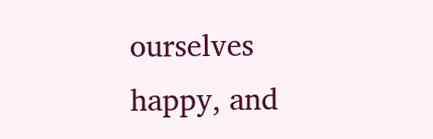ourselves happy, and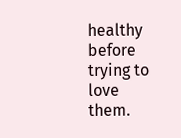healthy before trying to love them.